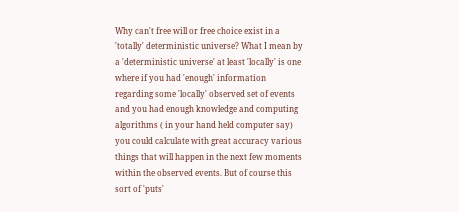Why can't free will or free choice exist in a 'totally' deterministic universe? What I mean by a 'deterministic universe' at least 'locally' is one where if you had 'enough' information regarding some 'locally' observed set of events and you had enough knowledge and computing algorithms ( in your hand held computer say) you could calculate with great accuracy various things that will happen in the next few moments within the observed events. But of course this sort of 'puts'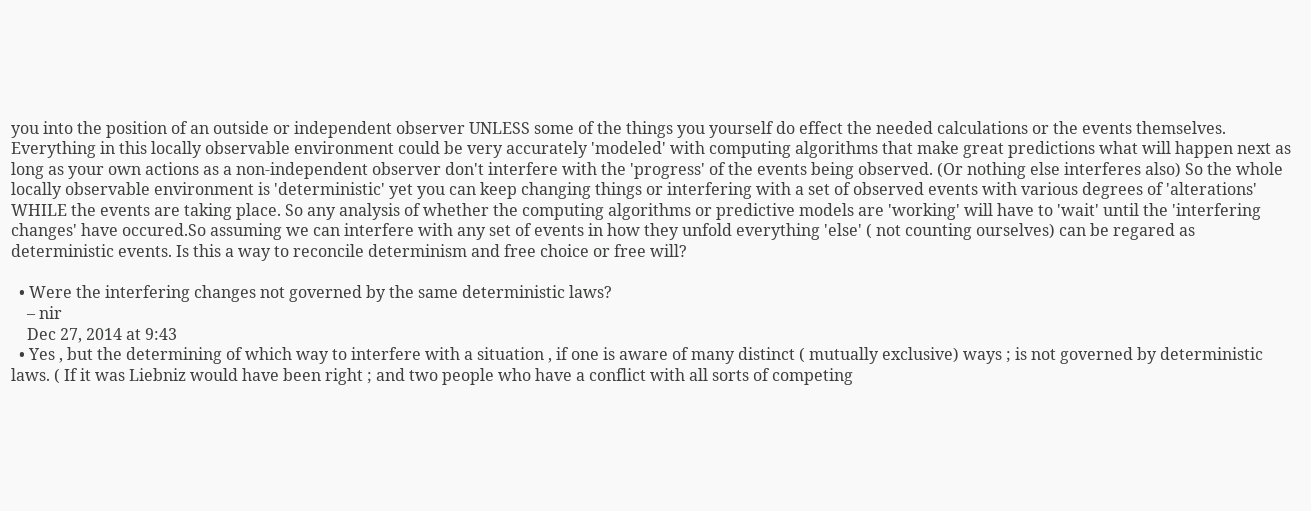you into the position of an outside or independent observer UNLESS some of the things you yourself do effect the needed calculations or the events themselves. Everything in this locally observable environment could be very accurately 'modeled' with computing algorithms that make great predictions what will happen next as long as your own actions as a non-independent observer don't interfere with the 'progress' of the events being observed. (Or nothing else interferes also) So the whole locally observable environment is 'deterministic' yet you can keep changing things or interfering with a set of observed events with various degrees of 'alterations' WHILE the events are taking place. So any analysis of whether the computing algorithms or predictive models are 'working' will have to 'wait' until the 'interfering changes' have occured.So assuming we can interfere with any set of events in how they unfold everything 'else' ( not counting ourselves) can be regared as deterministic events. Is this a way to reconcile determinism and free choice or free will?

  • Were the interfering changes not governed by the same deterministic laws?
    – nir
    Dec 27, 2014 at 9:43
  • Yes , but the determining of which way to interfere with a situation , if one is aware of many distinct ( mutually exclusive) ways ; is not governed by deterministic laws. ( If it was Liebniz would have been right ; and two people who have a conflict with all sorts of competing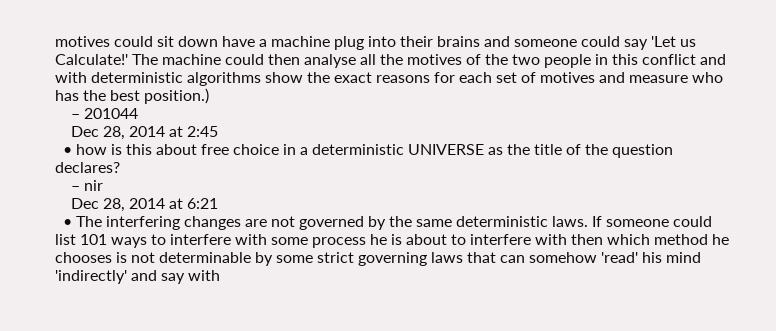motives could sit down have a machine plug into their brains and someone could say 'Let us Calculate!' The machine could then analyse all the motives of the two people in this conflict and with deterministic algorithms show the exact reasons for each set of motives and measure who has the best position.)
    – 201044
    Dec 28, 2014 at 2:45
  • how is this about free choice in a deterministic UNIVERSE as the title of the question declares?
    – nir
    Dec 28, 2014 at 6:21
  • The interfering changes are not governed by the same deterministic laws. If someone could list 101 ways to interfere with some process he is about to interfere with then which method he chooses is not determinable by some strict governing laws that can somehow 'read' his mind 'indirectly' and say with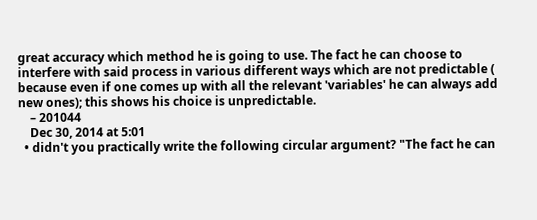great accuracy which method he is going to use. The fact he can choose to interfere with said process in various different ways which are not predictable ( because even if one comes up with all the relevant 'variables' he can always add new ones); this shows his choice is unpredictable.
    – 201044
    Dec 30, 2014 at 5:01
  • didn't you practically write the following circular argument? "The fact he can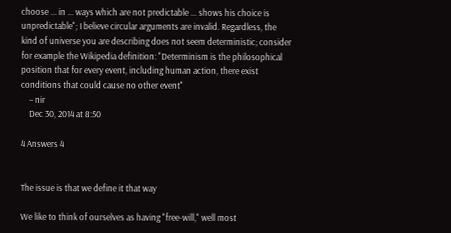choose ... in ... ways which are not predictable ... shows his choice is unpredictable"; I believe circular arguments are invalid. Regardless, the kind of universe you are describing does not seem deterministic; consider for example the Wikipedia definition: "Determinism is the philosophical position that for every event, including human action, there exist conditions that could cause no other event"
    – nir
    Dec 30, 2014 at 8:50

4 Answers 4


The issue is that we define it that way

We like to think of ourselves as having "free-will," well most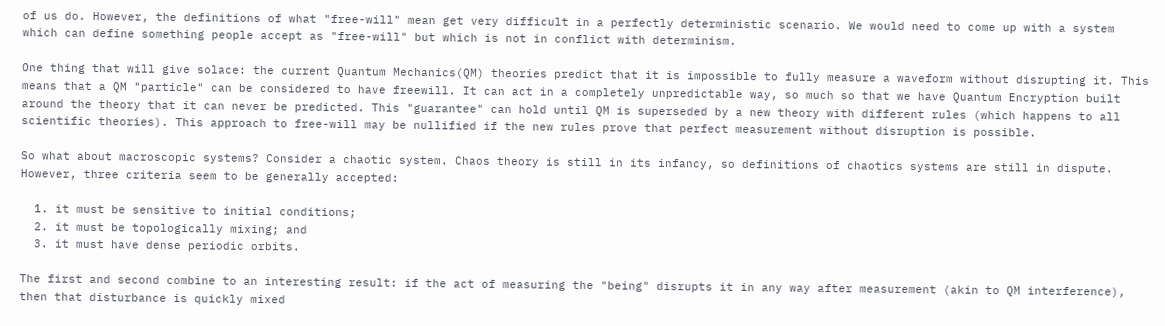of us do. However, the definitions of what "free-will" mean get very difficult in a perfectly deterministic scenario. We would need to come up with a system which can define something people accept as "free-will" but which is not in conflict with determinism.

One thing that will give solace: the current Quantum Mechanics(QM) theories predict that it is impossible to fully measure a waveform without disrupting it. This means that a QM "particle" can be considered to have freewill. It can act in a completely unpredictable way, so much so that we have Quantum Encryption built around the theory that it can never be predicted. This "guarantee" can hold until QM is superseded by a new theory with different rules (which happens to all scientific theories). This approach to free-will may be nullified if the new rules prove that perfect measurement without disruption is possible.

So what about macroscopic systems? Consider a chaotic system. Chaos theory is still in its infancy, so definitions of chaotics systems are still in dispute. However, three criteria seem to be generally accepted:

  1. it must be sensitive to initial conditions;
  2. it must be topologically mixing; and
  3. it must have dense periodic orbits.

The first and second combine to an interesting result: if the act of measuring the "being" disrupts it in any way after measurement (akin to QM interference), then that disturbance is quickly mixed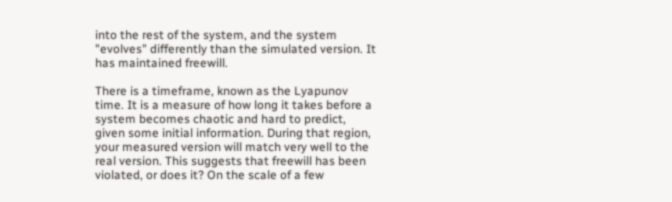into the rest of the system, and the system "evolves" differently than the simulated version. It has maintained freewill.

There is a timeframe, known as the Lyapunov time. It is a measure of how long it takes before a system becomes chaotic and hard to predict, given some initial information. During that region, your measured version will match very well to the real version. This suggests that freewill has been violated, or does it? On the scale of a few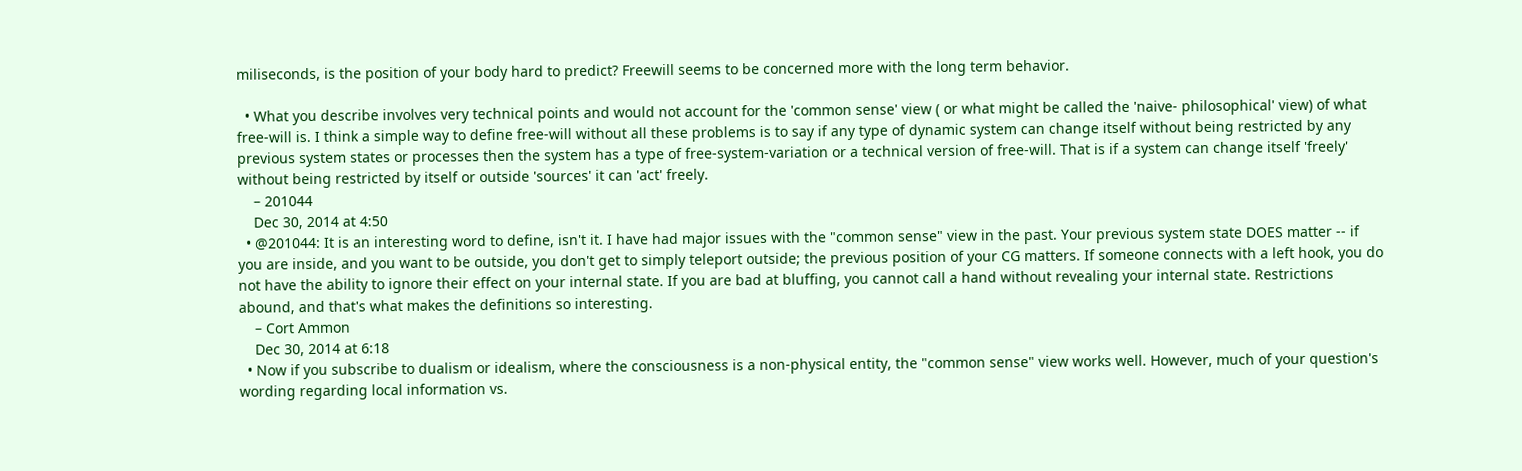miliseconds, is the position of your body hard to predict? Freewill seems to be concerned more with the long term behavior.

  • What you describe involves very technical points and would not account for the 'common sense' view ( or what might be called the 'naive- philosophical' view) of what free-will is. I think a simple way to define free-will without all these problems is to say if any type of dynamic system can change itself without being restricted by any previous system states or processes then the system has a type of free-system-variation or a technical version of free-will. That is if a system can change itself 'freely' without being restricted by itself or outside 'sources' it can 'act' freely.
    – 201044
    Dec 30, 2014 at 4:50
  • @201044: It is an interesting word to define, isn't it. I have had major issues with the "common sense" view in the past. Your previous system state DOES matter -- if you are inside, and you want to be outside, you don't get to simply teleport outside; the previous position of your CG matters. If someone connects with a left hook, you do not have the ability to ignore their effect on your internal state. If you are bad at bluffing, you cannot call a hand without revealing your internal state. Restrictions abound, and that's what makes the definitions so interesting.
    – Cort Ammon
    Dec 30, 2014 at 6:18
  • Now if you subscribe to dualism or idealism, where the consciousness is a non-physical entity, the "common sense" view works well. However, much of your question's wording regarding local information vs.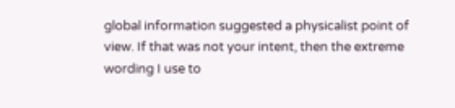global information suggested a physicalist point of view. If that was not your intent, then the extreme wording I use to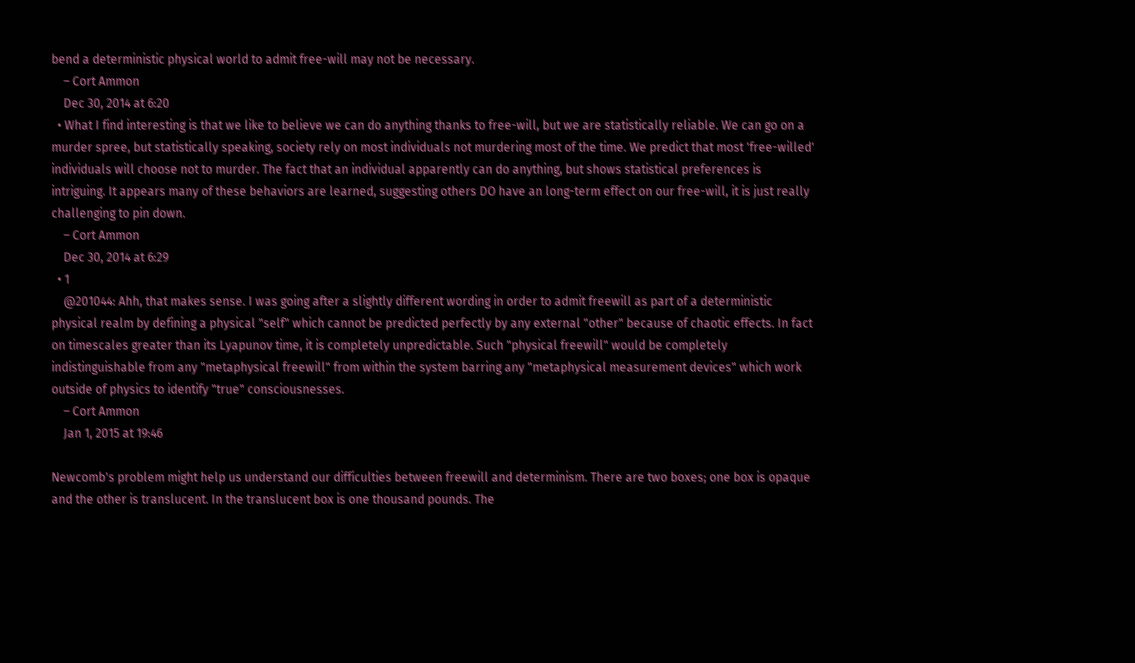bend a deterministic physical world to admit free-will may not be necessary.
    – Cort Ammon
    Dec 30, 2014 at 6:20
  • What I find interesting is that we like to believe we can do anything thanks to free-will, but we are statistically reliable. We can go on a murder spree, but statistically speaking, society rely on most individuals not murdering most of the time. We predict that most 'free-willed' individuals will choose not to murder. The fact that an individual apparently can do anything, but shows statistical preferences is intriguing. It appears many of these behaviors are learned, suggesting others DO have an long-term effect on our free-will, it is just really challenging to pin down.
    – Cort Ammon
    Dec 30, 2014 at 6:29
  • 1
    @201044: Ahh, that makes sense. I was going after a slightly different wording in order to admit freewill as part of a deterministic physical realm by defining a physical "self" which cannot be predicted perfectly by any external "other" because of chaotic effects. In fact on timescales greater than its Lyapunov time, it is completely unpredictable. Such "physical freewill" would be completely indistinguishable from any "metaphysical freewill" from within the system barring any "metaphysical measurement devices" which work outside of physics to identify "true" consciousnesses.
    – Cort Ammon
    Jan 1, 2015 at 19:46

Newcomb's problem might help us understand our difficulties between freewill and determinism. There are two boxes; one box is opaque and the other is translucent. In the translucent box is one thousand pounds. The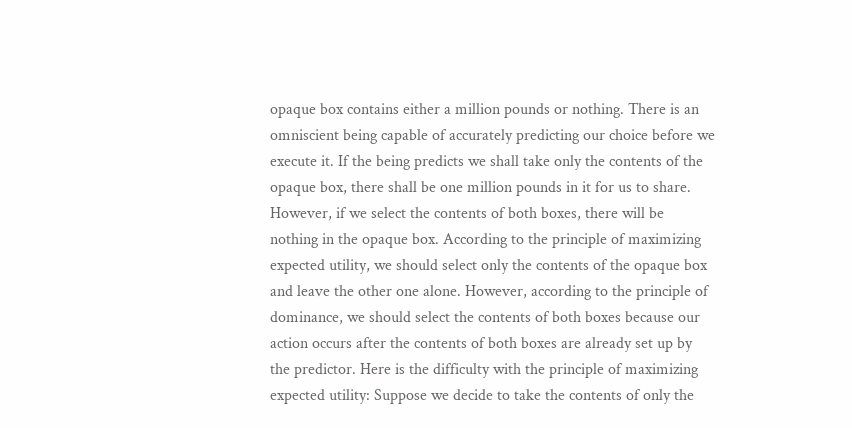opaque box contains either a million pounds or nothing. There is an omniscient being capable of accurately predicting our choice before we execute it. If the being predicts we shall take only the contents of the opaque box, there shall be one million pounds in it for us to share. However, if we select the contents of both boxes, there will be nothing in the opaque box. According to the principle of maximizing expected utility, we should select only the contents of the opaque box and leave the other one alone. However, according to the principle of dominance, we should select the contents of both boxes because our action occurs after the contents of both boxes are already set up by the predictor. Here is the difficulty with the principle of maximizing expected utility: Suppose we decide to take the contents of only the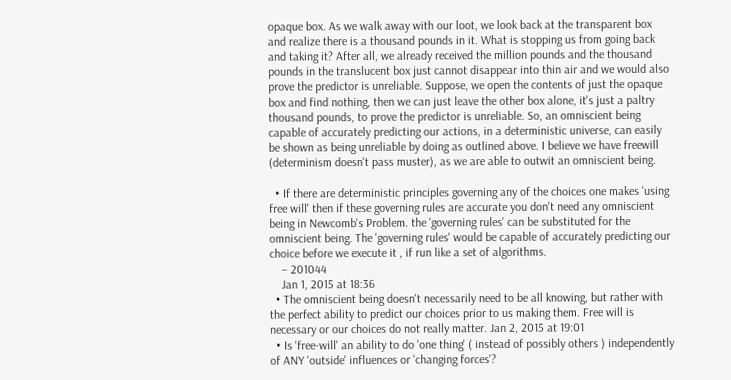opaque box. As we walk away with our loot, we look back at the transparent box and realize there is a thousand pounds in it. What is stopping us from going back and taking it? After all, we already received the million pounds and the thousand pounds in the translucent box just cannot disappear into thin air and we would also prove the predictor is unreliable. Suppose, we open the contents of just the opaque box and find nothing, then we can just leave the other box alone, it's just a paltry thousand pounds, to prove the predictor is unreliable. So, an omniscient being capable of accurately predicting our actions, in a deterministic universe, can easily be shown as being unreliable by doing as outlined above. I believe we have freewill (determinism doesn't pass muster), as we are able to outwit an omniscient being.

  • If there are deterministic principles governing any of the choices one makes 'using free will' then if these governing rules are accurate you don't need any omniscient being in Newcomb's Problem. the 'governing rules' can be substituted for the omniscient being. The 'governing rules' would be capable of accurately predicting our choice before we execute it , if run like a set of algorithms.
    – 201044
    Jan 1, 2015 at 18:36
  • The omniscient being doesn't necessarily need to be all knowing, but rather with the perfect ability to predict our choices prior to us making them. Free will is necessary or our choices do not really matter. Jan 2, 2015 at 19:01
  • Is 'free-will' an ability to do 'one thing' ( instead of possibly others ) independently of ANY 'outside' influences or 'changing forces'?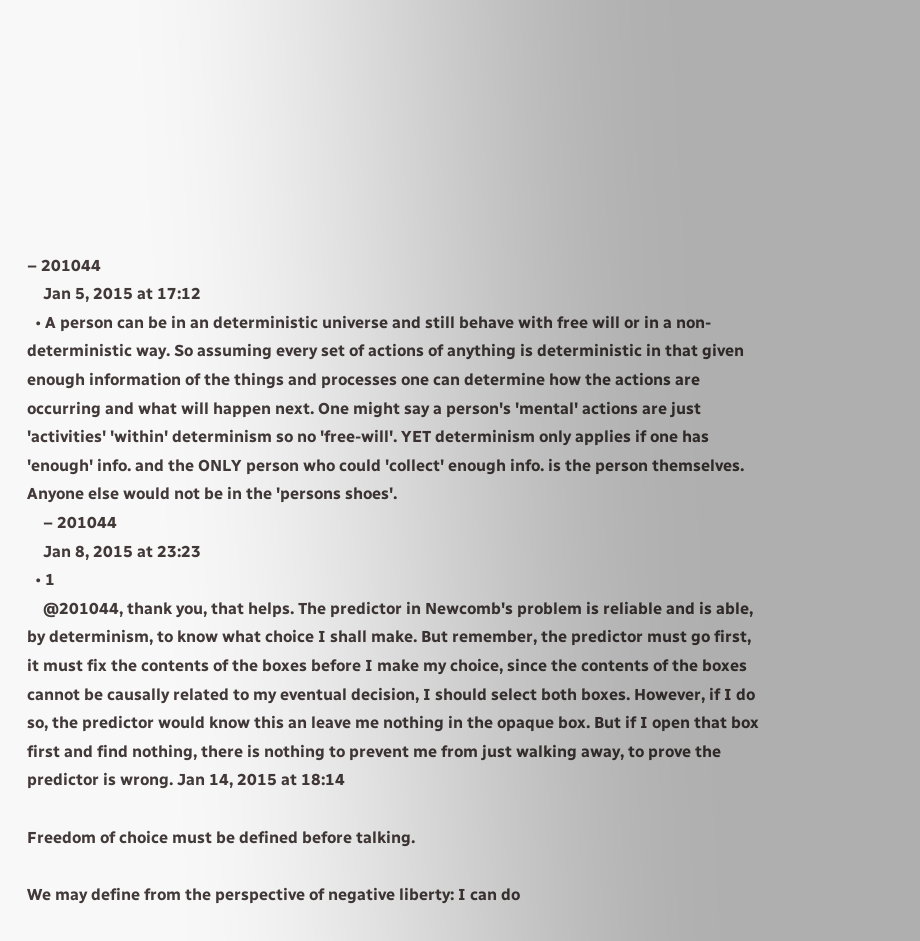– 201044
    Jan 5, 2015 at 17:12
  • A person can be in an deterministic universe and still behave with free will or in a non-deterministic way. So assuming every set of actions of anything is deterministic in that given enough information of the things and processes one can determine how the actions are occurring and what will happen next. One might say a person's 'mental' actions are just 'activities' 'within' determinism so no 'free-will'. YET determinism only applies if one has 'enough' info. and the ONLY person who could 'collect' enough info. is the person themselves. Anyone else would not be in the 'persons shoes'.
    – 201044
    Jan 8, 2015 at 23:23
  • 1
    @201044, thank you, that helps. The predictor in Newcomb's problem is reliable and is able, by determinism, to know what choice I shall make. But remember, the predictor must go first, it must fix the contents of the boxes before I make my choice, since the contents of the boxes cannot be causally related to my eventual decision, I should select both boxes. However, if I do so, the predictor would know this an leave me nothing in the opaque box. But if I open that box first and find nothing, there is nothing to prevent me from just walking away, to prove the predictor is wrong. Jan 14, 2015 at 18:14

Freedom of choice must be defined before talking.

We may define from the perspective of negative liberty: I can do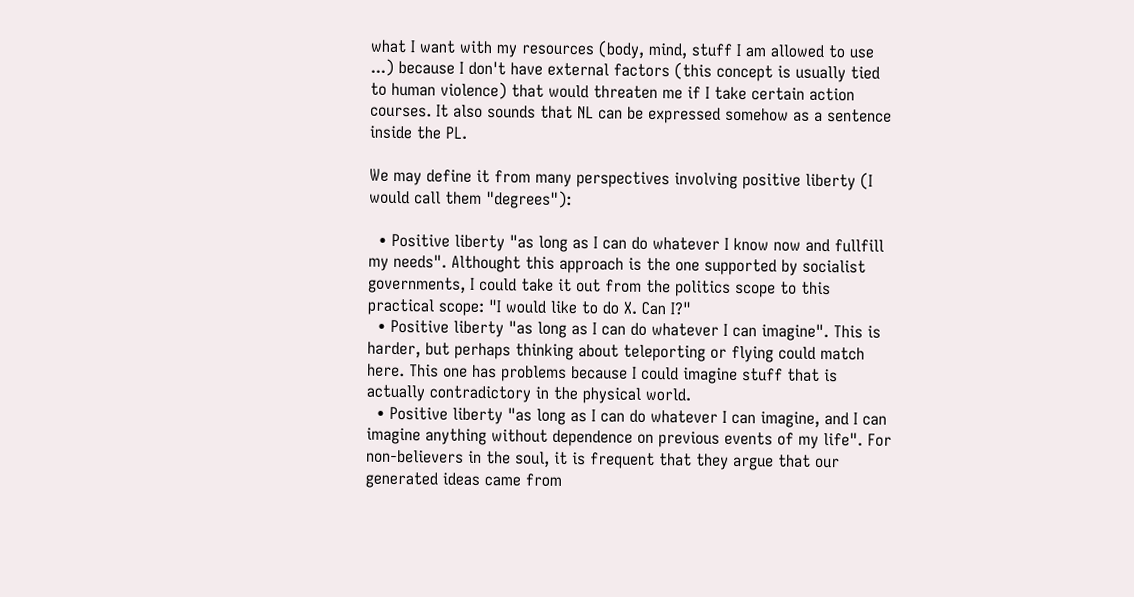what I want with my resources (body, mind, stuff I am allowed to use ...) because I don't have external factors (this concept is usually tied to human violence) that would threaten me if I take certain action courses. It also sounds that NL can be expressed somehow as a sentence inside the PL.

We may define it from many perspectives involving positive liberty (I would call them "degrees"):

  • Positive liberty "as long as I can do whatever I know now and fullfill my needs". Althought this approach is the one supported by socialist governments, I could take it out from the politics scope to this practical scope: "I would like to do X. Can I?"
  • Positive liberty "as long as I can do whatever I can imagine". This is harder, but perhaps thinking about teleporting or flying could match here. This one has problems because I could imagine stuff that is actually contradictory in the physical world.
  • Positive liberty "as long as I can do whatever I can imagine, and I can imagine anything without dependence on previous events of my life". For non-believers in the soul, it is frequent that they argue that our generated ideas came from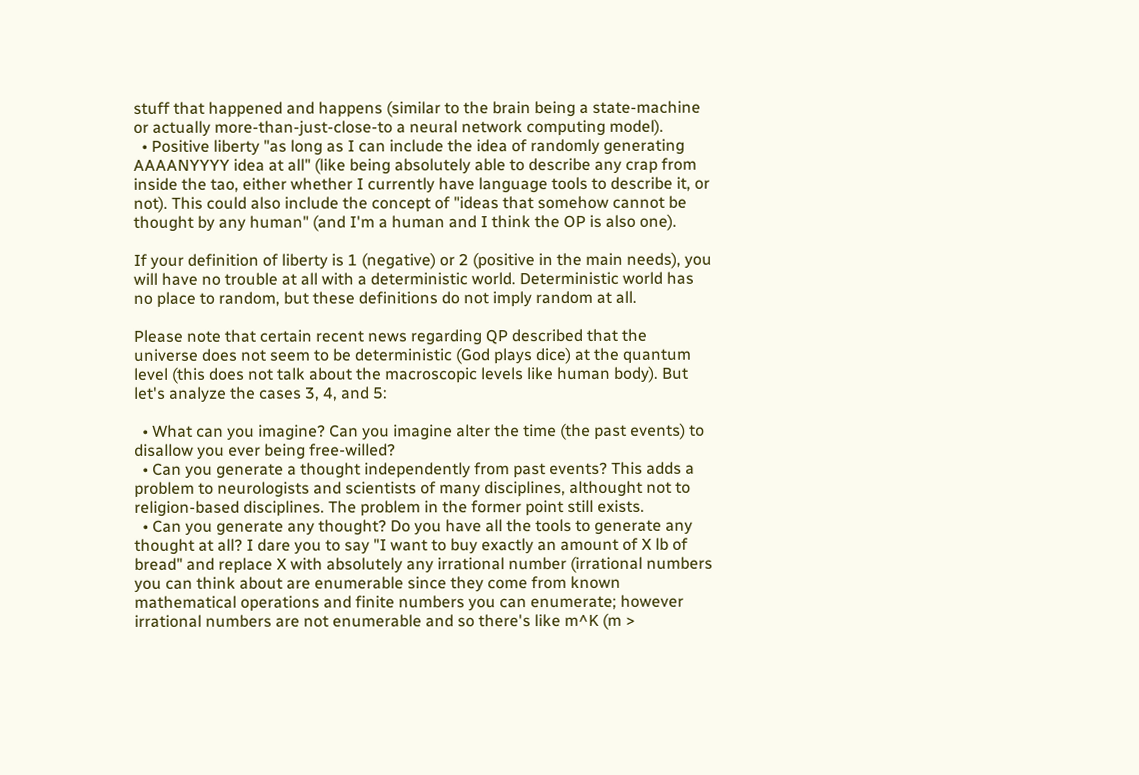stuff that happened and happens (similar to the brain being a state-machine or actually more-than-just-close-to a neural network computing model).
  • Positive liberty "as long as I can include the idea of randomly generating AAAANYYYY idea at all" (like being absolutely able to describe any crap from inside the tao, either whether I currently have language tools to describe it, or not). This could also include the concept of "ideas that somehow cannot be thought by any human" (and I'm a human and I think the OP is also one).

If your definition of liberty is 1 (negative) or 2 (positive in the main needs), you will have no trouble at all with a deterministic world. Deterministic world has no place to random, but these definitions do not imply random at all.

Please note that certain recent news regarding QP described that the universe does not seem to be deterministic (God plays dice) at the quantum level (this does not talk about the macroscopic levels like human body). But let's analyze the cases 3, 4, and 5:

  • What can you imagine? Can you imagine alter the time (the past events) to disallow you ever being free-willed?
  • Can you generate a thought independently from past events? This adds a problem to neurologists and scientists of many disciplines, althought not to religion-based disciplines. The problem in the former point still exists.
  • Can you generate any thought? Do you have all the tools to generate any thought at all? I dare you to say "I want to buy exactly an amount of X lb of bread" and replace X with absolutely any irrational number (irrational numbers you can think about are enumerable since they come from known mathematical operations and finite numbers you can enumerate; however irrational numbers are not enumerable and so there's like m^K (m >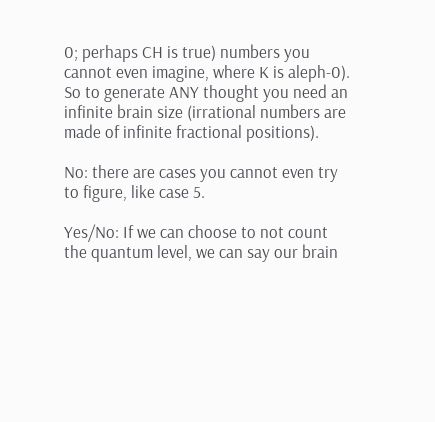0; perhaps CH is true) numbers you cannot even imagine, where K is aleph-0). So to generate ANY thought you need an infinite brain size (irrational numbers are made of infinite fractional positions).

No: there are cases you cannot even try to figure, like case 5.

Yes/No: If we can choose to not count the quantum level, we can say our brain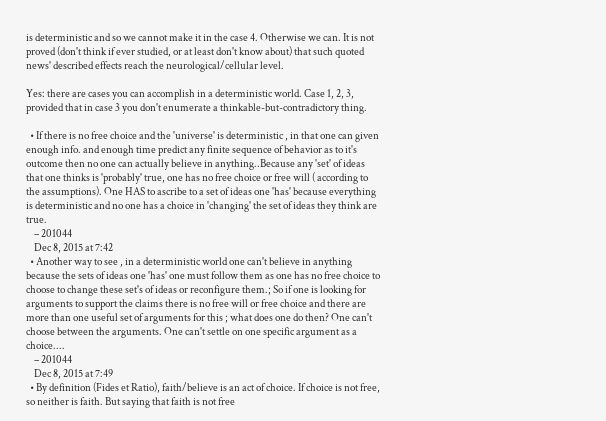is deterministic and so we cannot make it in the case 4. Otherwise we can. It is not proved (don't think if ever studied, or at least don't know about) that such quoted news' described effects reach the neurological/cellular level.

Yes: there are cases you can accomplish in a deterministic world. Case 1, 2, 3, provided that in case 3 you don't enumerate a thinkable-but-contradictory thing.

  • If there is no free choice and the 'universe' is deterministic , in that one can given enough info. and enough time predict any finite sequence of behavior as to it's outcome then no one can actually believe in anything..Because any 'set' of ideas that one thinks is 'probably' true, one has no free choice or free will ( according to the assumptions). One HAS to ascribe to a set of ideas one 'has' because everything is deterministic and no one has a choice in 'changing' the set of ideas they think are true.
    – 201044
    Dec 8, 2015 at 7:42
  • Another way to see , in a deterministic world one can't believe in anything because the sets of ideas one 'has' one must follow them as one has no free choice to choose to change these set's of ideas or reconfigure them.; So if one is looking for arguments to support the claims there is no free will or free choice and there are more than one useful set of arguments for this ; what does one do then? One can't choose between the arguments. One can't settle on one specific argument as a choice....
    – 201044
    Dec 8, 2015 at 7:49
  • By definition (Fides et Ratio), faith/believe is an act of choice. If choice is not free, so neither is faith. But saying that faith is not free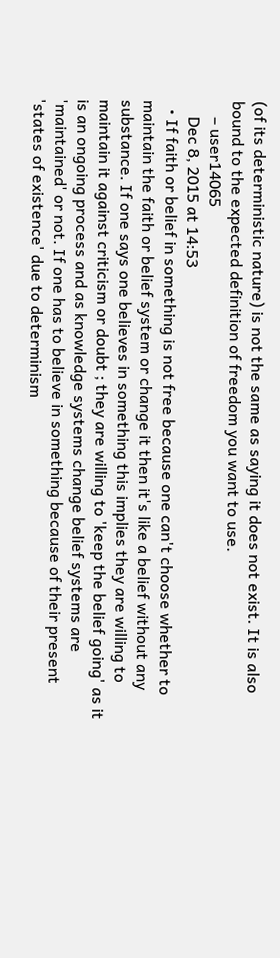(of its deterministic nature) is not the same as saying it does not exist. It is also bound to the expected definition of freedom you want to use.
    – user14065
    Dec 8, 2015 at 14:53
  • If faith or belief in something is not free because one can't choose whether to maintain the faith or belief system or change it then it's like a belief without any substance. If one says one believes in something this implies they are willing to maintain it against criticism or doubt ; they are willing to 'keep the belief going' as it is an ongoing process and as knowledge systems change belief systems are 'maintained' or not. If one has to believe in something because of their present 'states of existence' due to determinism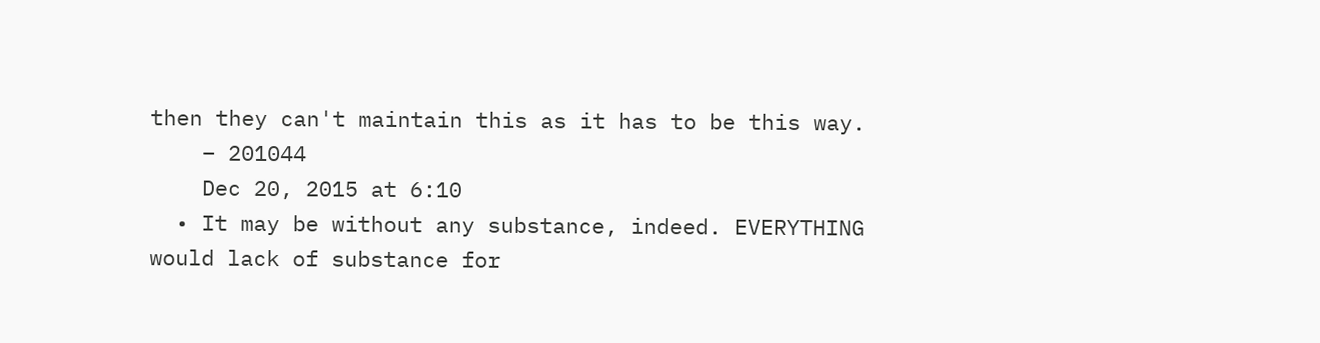then they can't maintain this as it has to be this way.
    – 201044
    Dec 20, 2015 at 6:10
  • It may be without any substance, indeed. EVERYTHING would lack of substance for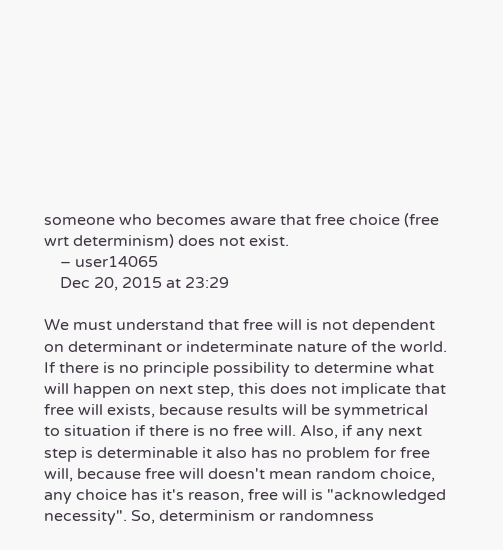someone who becomes aware that free choice (free wrt determinism) does not exist.
    – user14065
    Dec 20, 2015 at 23:29

We must understand that free will is not dependent on determinant or indeterminate nature of the world. If there is no principle possibility to determine what will happen on next step, this does not implicate that free will exists, because results will be symmetrical to situation if there is no free will. Also, if any next step is determinable it also has no problem for free will, because free will doesn't mean random choice, any choice has it's reason, free will is "acknowledged necessity". So, determinism or randomness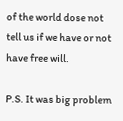of the world dose not tell us if we have or not have free will.

P.S. It was big problem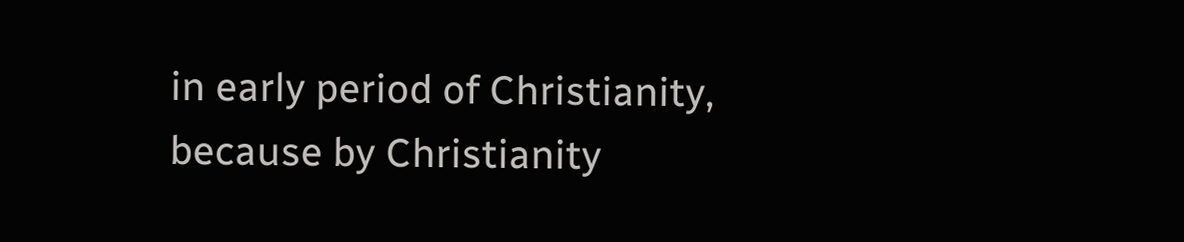in early period of Christianity, because by Christianity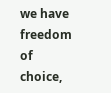we have freedom of choice,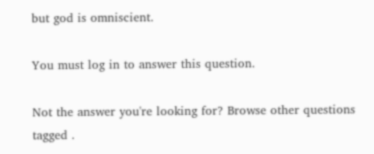but god is omniscient.

You must log in to answer this question.

Not the answer you're looking for? Browse other questions tagged .